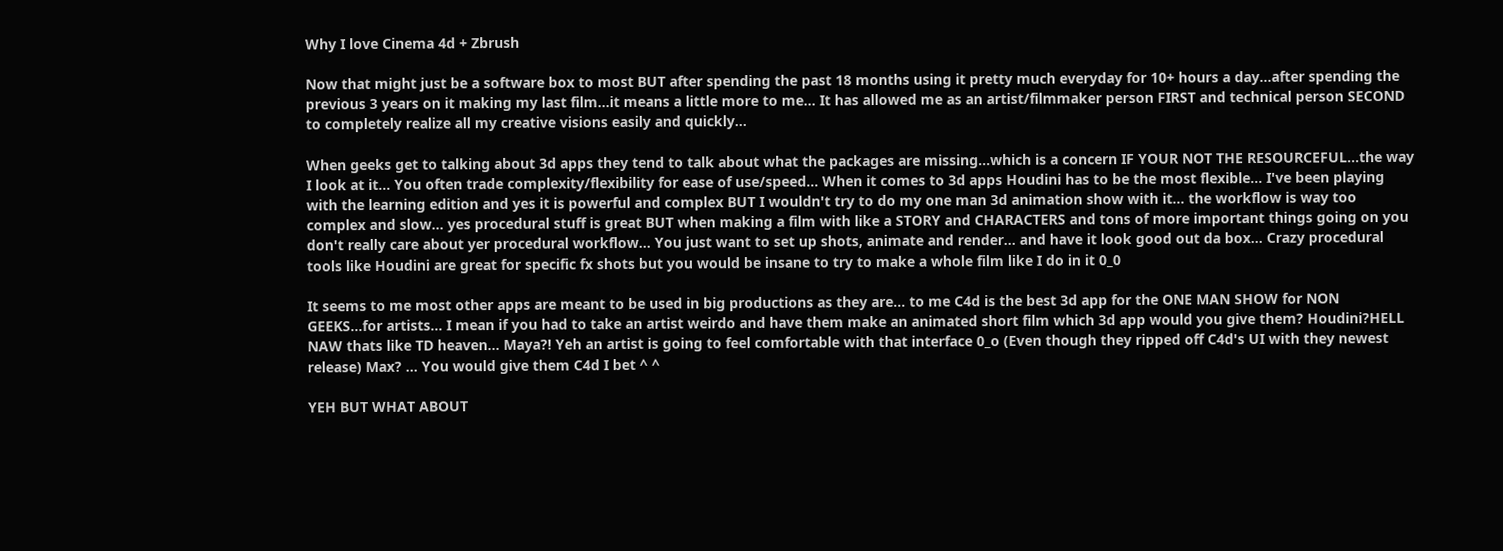Why I love Cinema 4d + Zbrush

Now that might just be a software box to most BUT after spending the past 18 months using it pretty much everyday for 10+ hours a day...after spending the previous 3 years on it making my last film...it means a little more to me... It has allowed me as an artist/filmmaker person FIRST and technical person SECOND to completely realize all my creative visions easily and quickly...

When geeks get to talking about 3d apps they tend to talk about what the packages are missing...which is a concern IF YOUR NOT THE RESOURCEFUL...the way I look at it... You often trade complexity/flexibility for ease of use/speed... When it comes to 3d apps Houdini has to be the most flexible... I've been playing with the learning edition and yes it is powerful and complex BUT I wouldn't try to do my one man 3d animation show with it... the workflow is way too complex and slow... yes procedural stuff is great BUT when making a film with like a STORY and CHARACTERS and tons of more important things going on you don't really care about yer procedural workflow... You just want to set up shots, animate and render... and have it look good out da box... Crazy procedural tools like Houdini are great for specific fx shots but you would be insane to try to make a whole film like I do in it 0_0

It seems to me most other apps are meant to be used in big productions as they are... to me C4d is the best 3d app for the ONE MAN SHOW for NON GEEKS...for artists... I mean if you had to take an artist weirdo and have them make an animated short film which 3d app would you give them? Houdini?HELL NAW thats like TD heaven... Maya?! Yeh an artist is going to feel comfortable with that interface 0_o (Even though they ripped off C4d's UI with they newest release) Max? ... You would give them C4d I bet ^ ^

YEH BUT WHAT ABOUT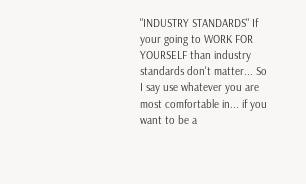"INDUSTRY STANDARDS" If your going to WORK FOR YOURSELF than industry standards don't matter... So I say use whatever you are most comfortable in... if you want to be a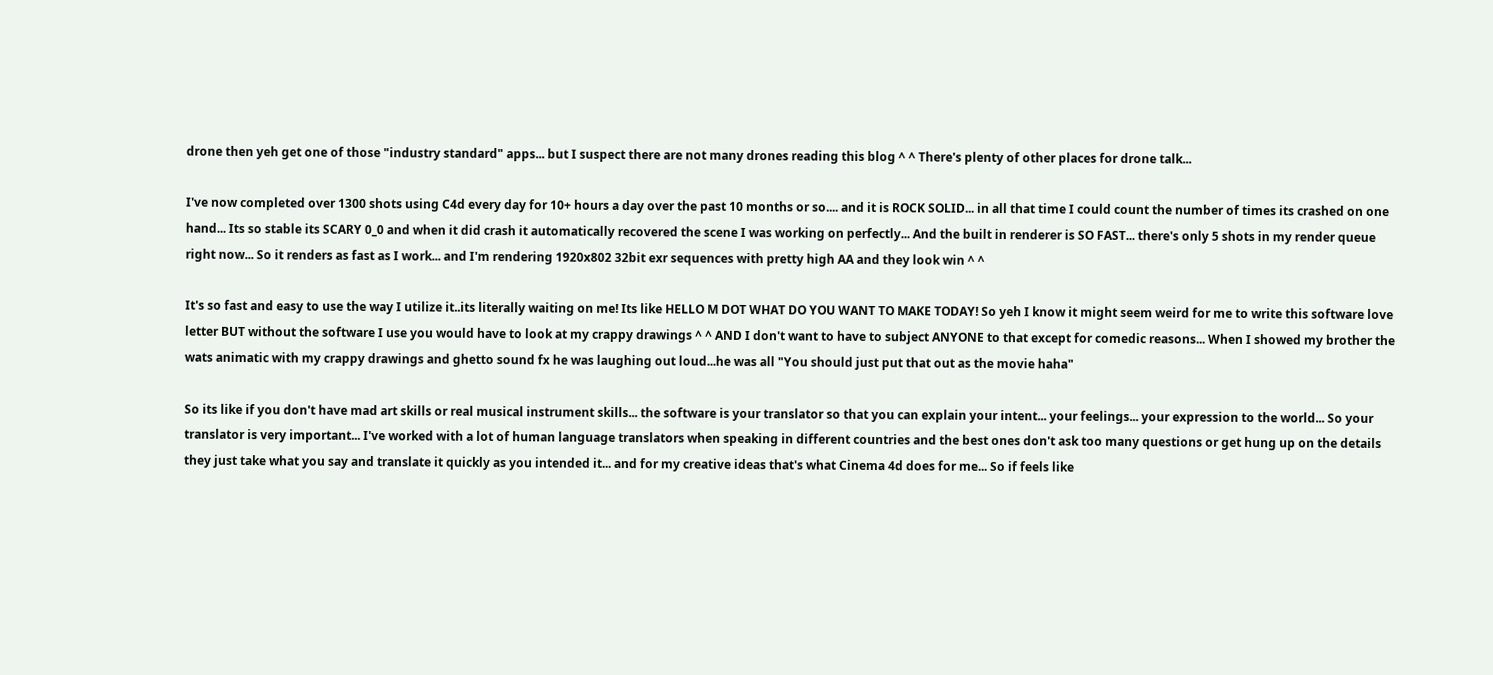drone then yeh get one of those "industry standard" apps... but I suspect there are not many drones reading this blog ^ ^ There's plenty of other places for drone talk...

I've now completed over 1300 shots using C4d every day for 10+ hours a day over the past 10 months or so.... and it is ROCK SOLID... in all that time I could count the number of times its crashed on one hand... Its so stable its SCARY 0_0 and when it did crash it automatically recovered the scene I was working on perfectly... And the built in renderer is SO FAST... there's only 5 shots in my render queue right now... So it renders as fast as I work... and I'm rendering 1920x802 32bit exr sequences with pretty high AA and they look win ^ ^

It's so fast and easy to use the way I utilize it..its literally waiting on me! Its like HELLO M DOT WHAT DO YOU WANT TO MAKE TODAY! So yeh I know it might seem weird for me to write this software love letter BUT without the software I use you would have to look at my crappy drawings ^ ^ AND I don't want to have to subject ANYONE to that except for comedic reasons... When I showed my brother the wats animatic with my crappy drawings and ghetto sound fx he was laughing out loud...he was all "You should just put that out as the movie haha"

So its like if you don't have mad art skills or real musical instrument skills... the software is your translator so that you can explain your intent... your feelings... your expression to the world... So your translator is very important... I've worked with a lot of human language translators when speaking in different countries and the best ones don't ask too many questions or get hung up on the details they just take what you say and translate it quickly as you intended it... and for my creative ideas that's what Cinema 4d does for me... So if feels like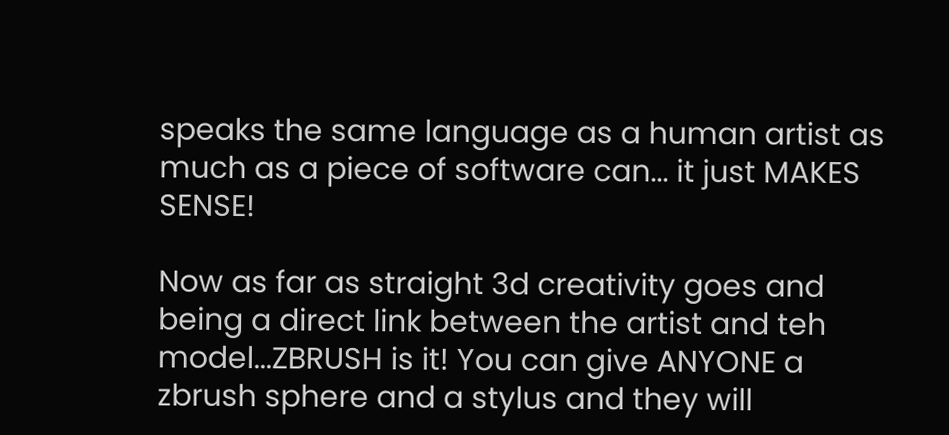speaks the same language as a human artist as much as a piece of software can... it just MAKES SENSE!

Now as far as straight 3d creativity goes and being a direct link between the artist and teh model...ZBRUSH is it! You can give ANYONE a zbrush sphere and a stylus and they will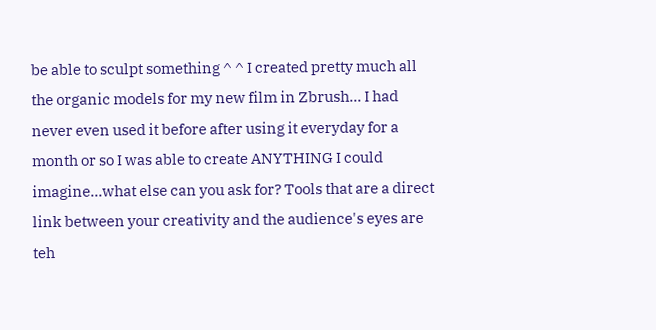be able to sculpt something ^ ^ I created pretty much all the organic models for my new film in Zbrush... I had never even used it before after using it everyday for a month or so I was able to create ANYTHING I could imagine...what else can you ask for? Tools that are a direct link between your creativity and the audience's eyes are teh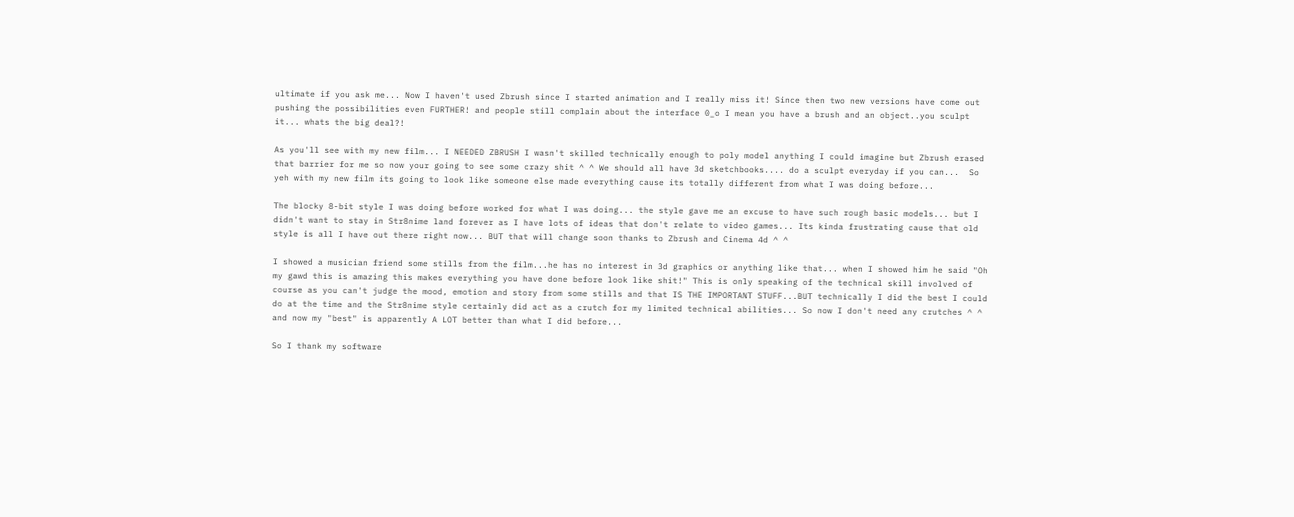ultimate if you ask me... Now I haven't used Zbrush since I started animation and I really miss it! Since then two new versions have come out pushing the possibilities even FURTHER! and people still complain about the interface 0_o I mean you have a brush and an object..you sculpt it... whats the big deal?!

As you'll see with my new film... I NEEDED ZBRUSH I wasn't skilled technically enough to poly model anything I could imagine but Zbrush erased that barrier for me so now your going to see some crazy shit ^ ^ We should all have 3d sketchbooks.... do a sculpt everyday if you can...  So yeh with my new film its going to look like someone else made everything cause its totally different from what I was doing before...

The blocky 8-bit style I was doing before worked for what I was doing... the style gave me an excuse to have such rough basic models... but I didn't want to stay in Str8nime land forever as I have lots of ideas that don't relate to video games... Its kinda frustrating cause that old style is all I have out there right now... BUT that will change soon thanks to Zbrush and Cinema 4d ^ ^

I showed a musician friend some stills from the film...he has no interest in 3d graphics or anything like that... when I showed him he said "Oh my gawd this is amazing this makes everything you have done before look like shit!" This is only speaking of the technical skill involved of course as you can't judge the mood, emotion and story from some stills and that IS THE IMPORTANT STUFF...BUT technically I did the best I could do at the time and the Str8nime style certainly did act as a crutch for my limited technical abilities... So now I don't need any crutches ^ ^ and now my "best" is apparently A LOT better than what I did before...

So I thank my software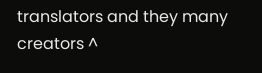translators and they many creators ^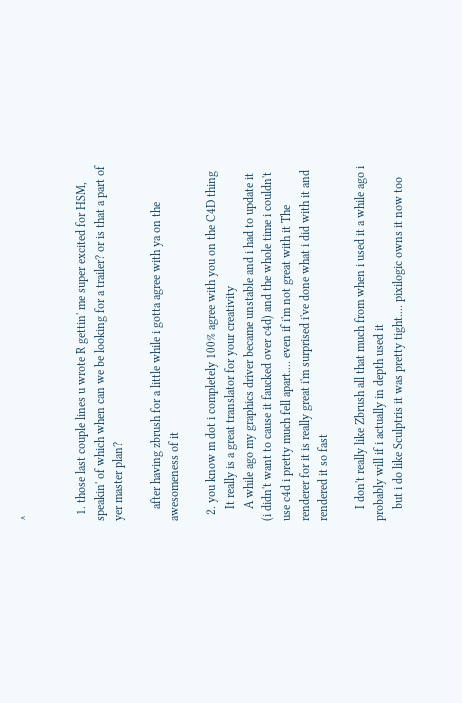^


  1. those last couple lines u wrote R gettin' me super excited for HSM, speakin' of which when can we be looking for a trailer? or is that a part of yer master plan?

    after having zbrush for a little while i gotta agree with ya on the awesomeness of it

  2. you know m dot i completely 100% agree with you on the C4D thing
    It really is a great translator for your creativity
    A while ago my graphics driver became unstable and i had to update it (i didn't want to cause it faucked over c4d) and the whole time i couldn't use c4d i pretty much fell apart.... even if i'm not great with it The renderer for it is really great i'm surprised i've done what i did with it and rendered it so fast

    I don't really like Zbrush all that much from when i used it a while ago i probably will if i actually in depth used it
    but i do like Sculptris it was pretty tight.... pixilogic owns it now too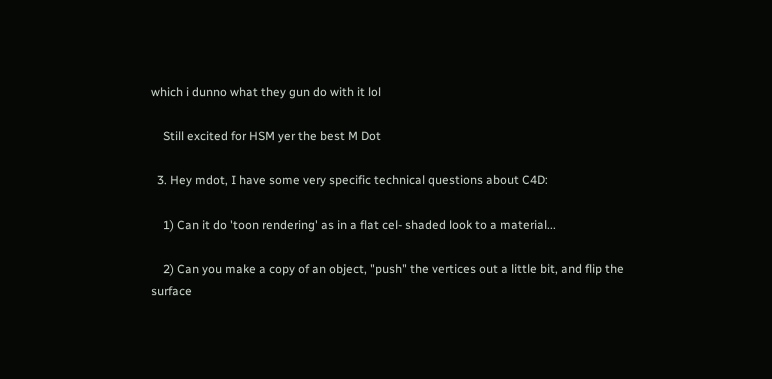which i dunno what they gun do with it lol

    Still excited for HSM yer the best M Dot

  3. Hey mdot, I have some very specific technical questions about C4D:

    1) Can it do 'toon rendering' as in a flat cel- shaded look to a material...

    2) Can you make a copy of an object, "push" the vertices out a little bit, and flip the surface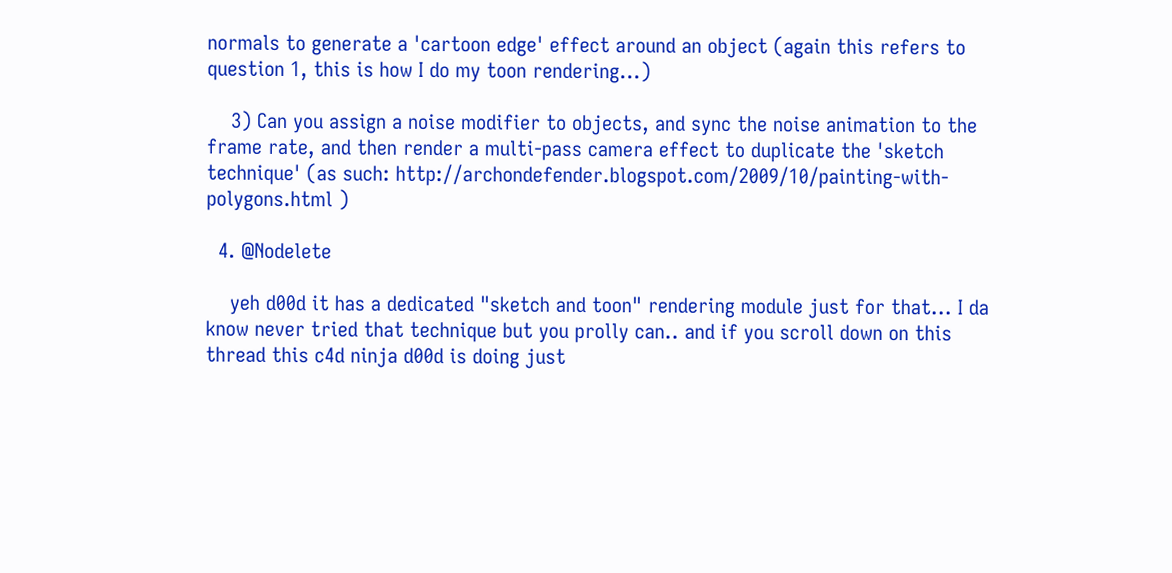normals to generate a 'cartoon edge' effect around an object (again this refers to question 1, this is how I do my toon rendering...)

    3) Can you assign a noise modifier to objects, and sync the noise animation to the frame rate, and then render a multi-pass camera effect to duplicate the 'sketch technique' (as such: http://archondefender.blogspot.com/2009/10/painting-with-polygons.html )

  4. @Nodelete

    yeh d00d it has a dedicated "sketch and toon" rendering module just for that... I da know never tried that technique but you prolly can.. and if you scroll down on this thread this c4d ninja d00d is doing just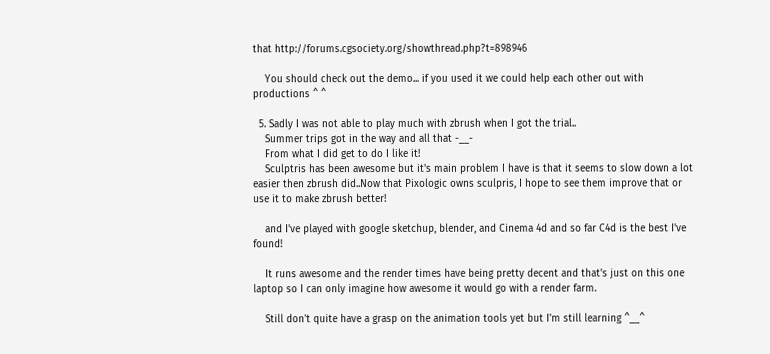that http://forums.cgsociety.org/showthread.php?t=898946

    You should check out the demo... if you used it we could help each other out with productions ^ ^

  5. Sadly I was not able to play much with zbrush when I got the trial..
    Summer trips got in the way and all that -__-
    From what I did get to do I like it!
    Sculptris has been awesome but it's main problem I have is that it seems to slow down a lot easier then zbrush did..Now that Pixologic owns sculpris, I hope to see them improve that or use it to make zbrush better!

    and I've played with google sketchup, blender, and Cinema 4d and so far C4d is the best I've found!

    It runs awesome and the render times have being pretty decent and that's just on this one laptop so I can only imagine how awesome it would go with a render farm.

    Still don't quite have a grasp on the animation tools yet but I'm still learning ^__^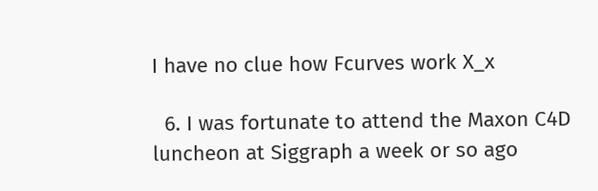I have no clue how Fcurves work X_x

  6. I was fortunate to attend the Maxon C4D luncheon at Siggraph a week or so ago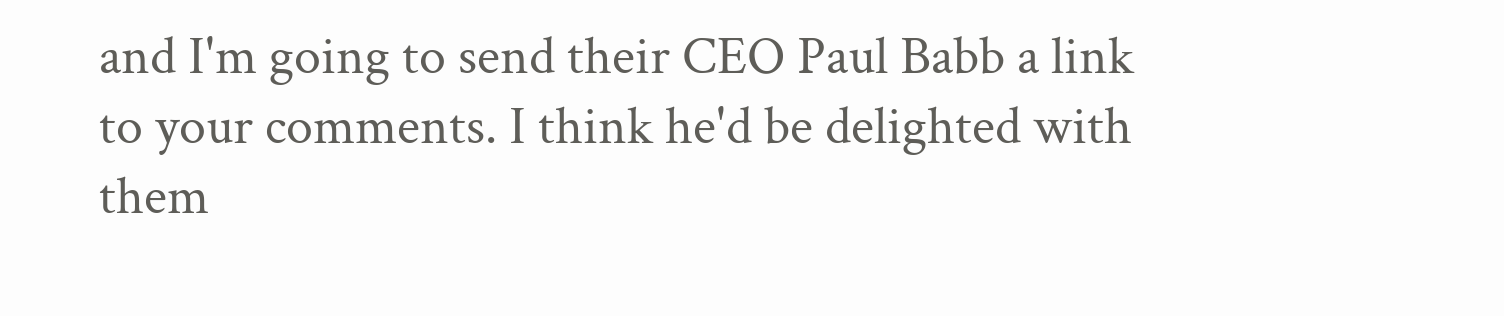and I'm going to send their CEO Paul Babb a link to your comments. I think he'd be delighted with them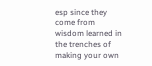esp since they come from wisdom learned in the trenches of making your own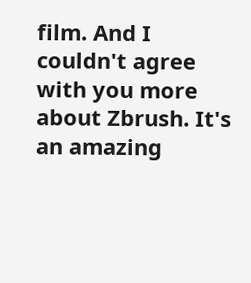film. And I couldn't agree with you more about Zbrush. It's an amazing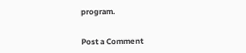program.


Post a Comment